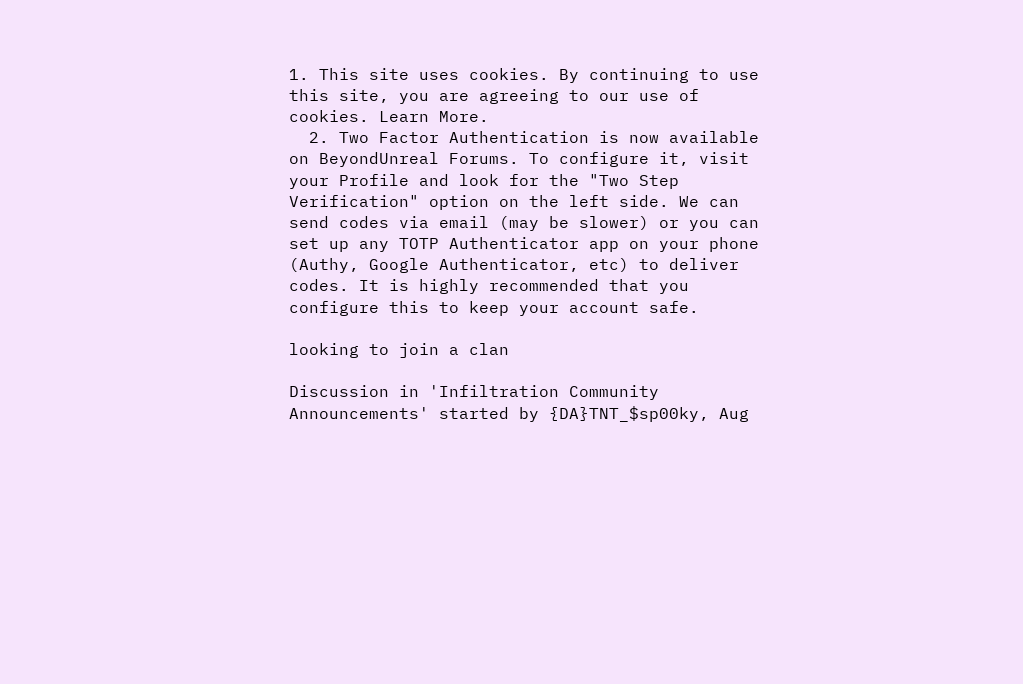1. This site uses cookies. By continuing to use this site, you are agreeing to our use of cookies. Learn More.
  2. Two Factor Authentication is now available on BeyondUnreal Forums. To configure it, visit your Profile and look for the "Two Step Verification" option on the left side. We can send codes via email (may be slower) or you can set up any TOTP Authenticator app on your phone (Authy, Google Authenticator, etc) to deliver codes. It is highly recommended that you configure this to keep your account safe.

looking to join a clan

Discussion in 'Infiltration Community Announcements' started by {DA}TNT_$sp00ky, Aug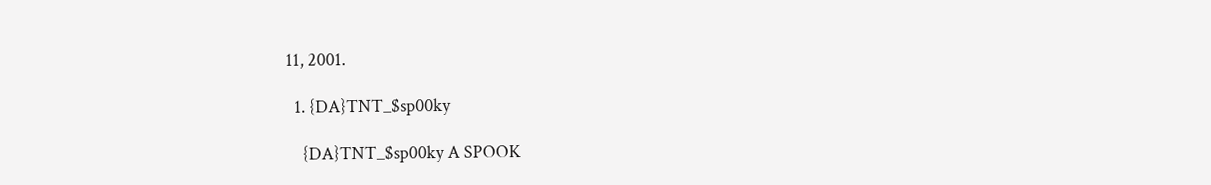11, 2001.

  1. {DA}TNT_$sp00ky

    {DA}TNT_$sp00ky A SPOOK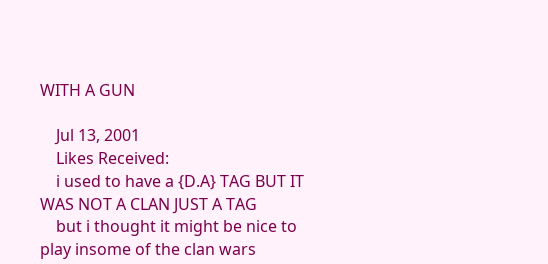WITH A GUN

    Jul 13, 2001
    Likes Received:
    i used to have a {D.A} TAG BUT IT WAS NOT A CLAN JUST A TAG
    but i thought it might be nice to play insome of the clan wars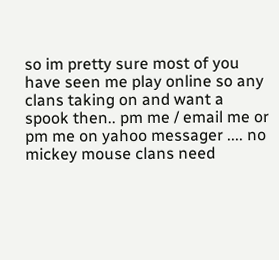so im pretty sure most of you have seen me play online so any clans taking on and want a spook then.. pm me / email me or pm me on yahoo messager .... no mickey mouse clans need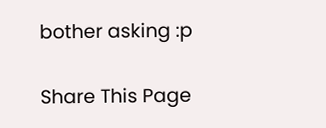bother asking :p

Share This Page